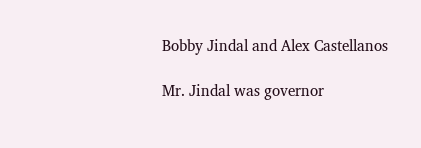Bobby Jindal and Alex Castellanos

Mr. Jindal was governor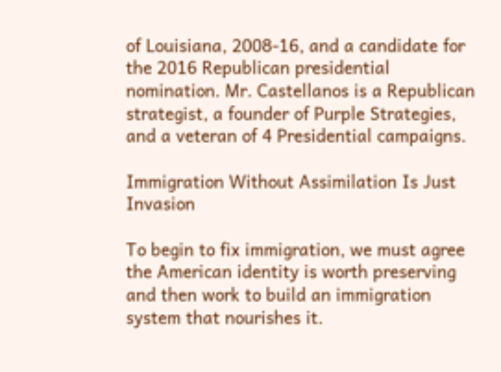of Louisiana, 2008-16, and a candidate for the 2016 Republican presidential nomination. Mr. Castellanos is a Republican strategist, a founder of Purple Strategies, and a veteran of 4 Presidential campaigns.

Immigration Without Assimilation Is Just Invasion

To begin to fix immigration, we must agree the American identity is worth preserving and then work to build an immigration system that nourishes it.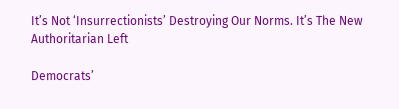It’s Not ‘Insurrectionists’ Destroying Our Norms. It’s The New Authoritarian Left

Democrats’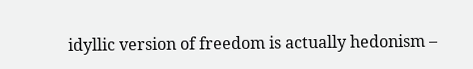idyllic version of freedom is actually hedonism –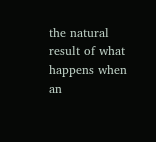the natural result of what happens when an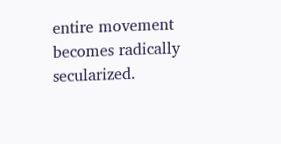entire movement becomes radically secularized.